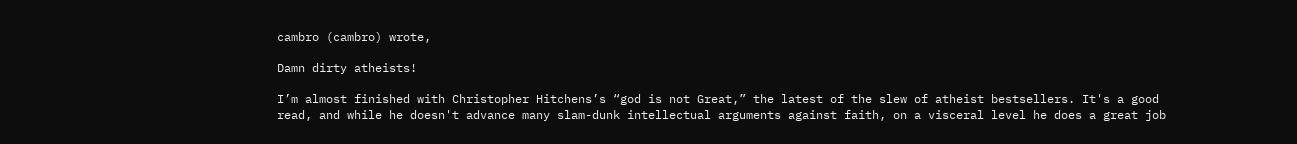cambro (cambro) wrote,

Damn dirty atheists!

I’m almost finished with Christopher Hitchens’s “god is not Great,” the latest of the slew of atheist bestsellers. It's a good read, and while he doesn't advance many slam-dunk intellectual arguments against faith, on a visceral level he does a great job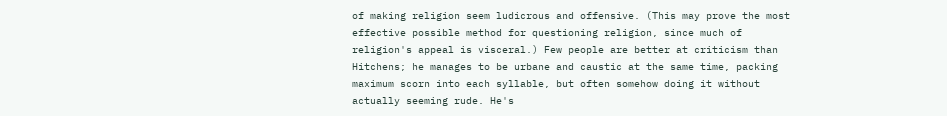of making religion seem ludicrous and offensive. (This may prove the most effective possible method for questioning religion, since much of religion's appeal is visceral.) Few people are better at criticism than Hitchens; he manages to be urbane and caustic at the same time, packing maximum scorn into each syllable, but often somehow doing it without actually seeming rude. He's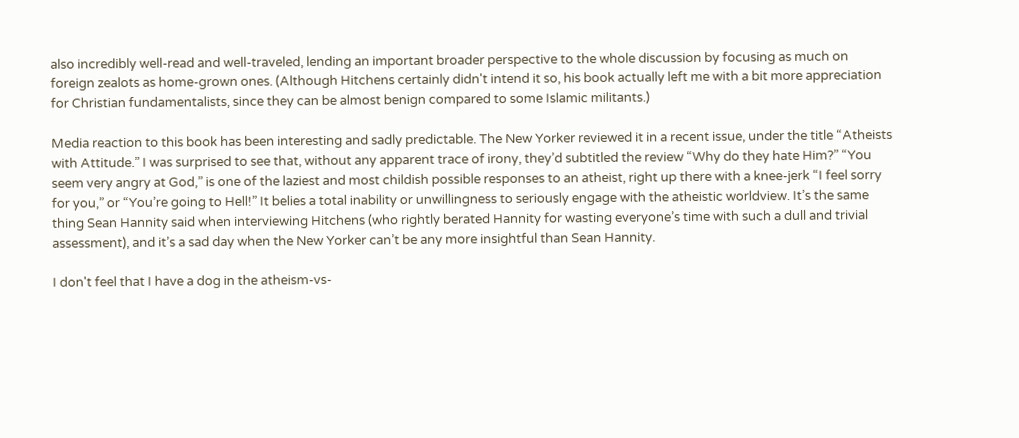also incredibly well-read and well-traveled, lending an important broader perspective to the whole discussion by focusing as much on foreign zealots as home-grown ones. (Although Hitchens certainly didn't intend it so, his book actually left me with a bit more appreciation for Christian fundamentalists, since they can be almost benign compared to some Islamic militants.)

Media reaction to this book has been interesting and sadly predictable. The New Yorker reviewed it in a recent issue, under the title “Atheists with Attitude.” I was surprised to see that, without any apparent trace of irony, they’d subtitled the review “Why do they hate Him?” “You seem very angry at God,” is one of the laziest and most childish possible responses to an atheist, right up there with a knee-jerk “I feel sorry for you,” or “You’re going to Hell!” It belies a total inability or unwillingness to seriously engage with the atheistic worldview. It’s the same thing Sean Hannity said when interviewing Hitchens (who rightly berated Hannity for wasting everyone’s time with such a dull and trivial assessment), and it’s a sad day when the New Yorker can’t be any more insightful than Sean Hannity.

I don't feel that I have a dog in the atheism-vs-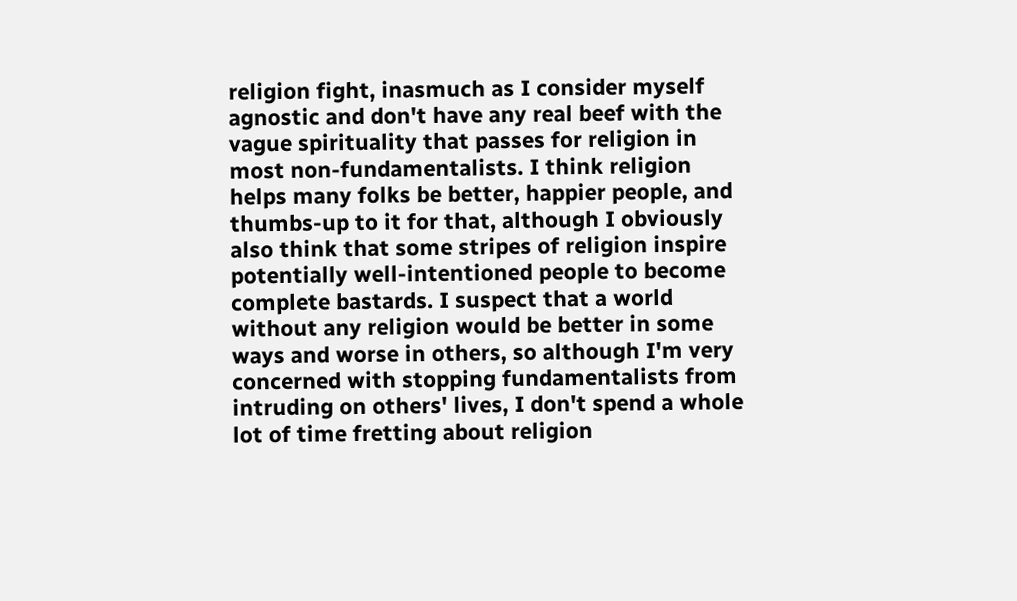religion fight, inasmuch as I consider myself agnostic and don't have any real beef with the vague spirituality that passes for religion in most non-fundamentalists. I think religion helps many folks be better, happier people, and thumbs-up to it for that, although I obviously also think that some stripes of religion inspire potentially well-intentioned people to become complete bastards. I suspect that a world without any religion would be better in some ways and worse in others, so although I'm very concerned with stopping fundamentalists from intruding on others' lives, I don't spend a whole lot of time fretting about religion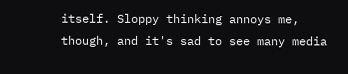itself. Sloppy thinking annoys me, though, and it's sad to see many media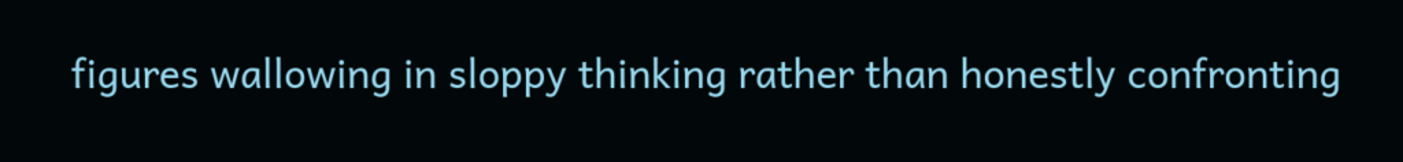figures wallowing in sloppy thinking rather than honestly confronting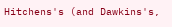Hitchens's (and Dawkins's,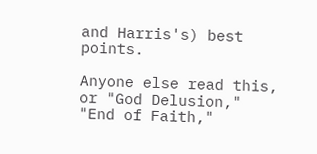and Harris's) best points.

Anyone else read this, or "God Delusion," "End of Faith,"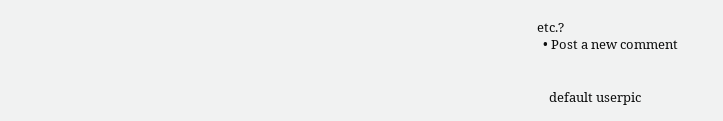etc.?
  • Post a new comment


    default userpic